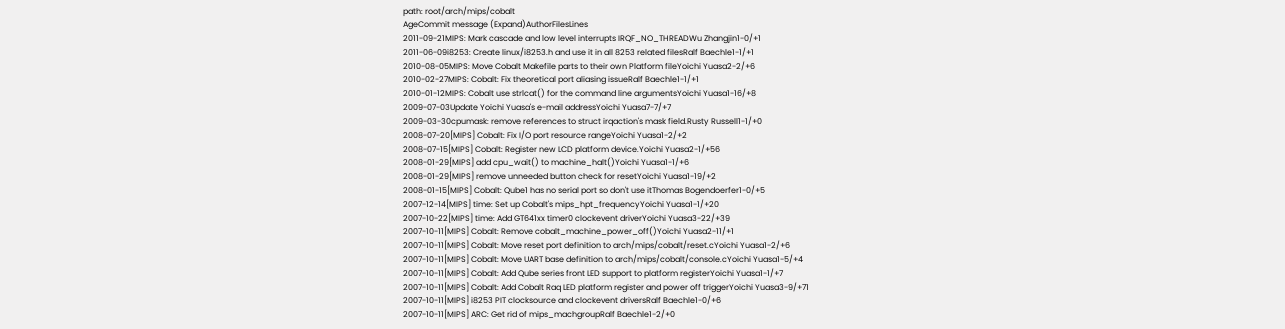path: root/arch/mips/cobalt
AgeCommit message (Expand)AuthorFilesLines
2011-09-21MIPS: Mark cascade and low level interrupts IRQF_NO_THREADWu Zhangjin1-0/+1
2011-06-09i8253: Create linux/i8253.h and use it in all 8253 related filesRalf Baechle1-1/+1
2010-08-05MIPS: Move Cobalt Makefile parts to their own Platform fileYoichi Yuasa2-2/+6
2010-02-27MIPS: Cobalt: Fix theoretical port aliasing issueRalf Baechle1-1/+1
2010-01-12MIPS: Cobalt use strlcat() for the command line argumentsYoichi Yuasa1-16/+8
2009-07-03Update Yoichi Yuasa's e-mail addressYoichi Yuasa7-7/+7
2009-03-30cpumask: remove references to struct irqaction's mask field.Rusty Russell1-1/+0
2008-07-20[MIPS] Cobalt: Fix I/O port resource rangeYoichi Yuasa1-2/+2
2008-07-15[MIPS] Cobalt: Register new LCD platform device.Yoichi Yuasa2-1/+56
2008-01-29[MIPS] add cpu_wait() to machine_halt()Yoichi Yuasa1-1/+6
2008-01-29[MIPS] remove unneeded button check for resetYoichi Yuasa1-19/+2
2008-01-15[MIPS] Cobalt: Qube1 has no serial port so don't use itThomas Bogendoerfer1-0/+5
2007-12-14[MIPS] time: Set up Cobalt's mips_hpt_frequencyYoichi Yuasa1-1/+20
2007-10-22[MIPS] time: Add GT641xx timer0 clockevent driverYoichi Yuasa3-22/+39
2007-10-11[MIPS] Cobalt: Remove cobalt_machine_power_off()Yoichi Yuasa2-11/+1
2007-10-11[MIPS] Cobalt: Move reset port definition to arch/mips/cobalt/reset.cYoichi Yuasa1-2/+6
2007-10-11[MIPS] Cobalt: Move UART base definition to arch/mips/cobalt/console.cYoichi Yuasa1-5/+4
2007-10-11[MIPS] Cobalt: Add Qube series front LED support to platform registerYoichi Yuasa1-1/+7
2007-10-11[MIPS] Cobalt: Add Cobalt Raq LED platform register and power off triggerYoichi Yuasa3-9/+71
2007-10-11[MIPS] i8253 PIT clocksource and clockevent driversRalf Baechle1-0/+6
2007-10-11[MIPS] ARC: Get rid of mips_machgroupRalf Baechle1-2/+0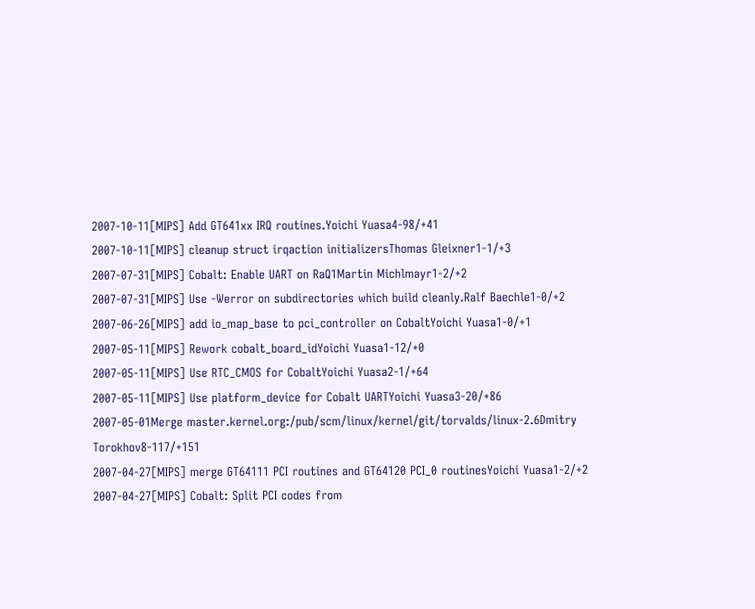2007-10-11[MIPS] Add GT641xx IRQ routines.Yoichi Yuasa4-98/+41
2007-10-11[MIPS] cleanup struct irqaction initializersThomas Gleixner1-1/+3
2007-07-31[MIPS] Cobalt: Enable UART on RaQ1Martin Michlmayr1-2/+2
2007-07-31[MIPS] Use -Werror on subdirectories which build cleanly.Ralf Baechle1-0/+2
2007-06-26[MIPS] add io_map_base to pci_controller on CobaltYoichi Yuasa1-0/+1
2007-05-11[MIPS] Rework cobalt_board_idYoichi Yuasa1-12/+0
2007-05-11[MIPS] Use RTC_CMOS for CobaltYoichi Yuasa2-1/+64
2007-05-11[MIPS] Use platform_device for Cobalt UARTYoichi Yuasa3-20/+86
2007-05-01Merge master.kernel.org:/pub/scm/linux/kernel/git/torvalds/linux-2.6Dmitry Torokhov8-117/+151
2007-04-27[MIPS] merge GT64111 PCI routines and GT64120 PCI_0 routinesYoichi Yuasa1-2/+2
2007-04-27[MIPS] Cobalt: Split PCI codes from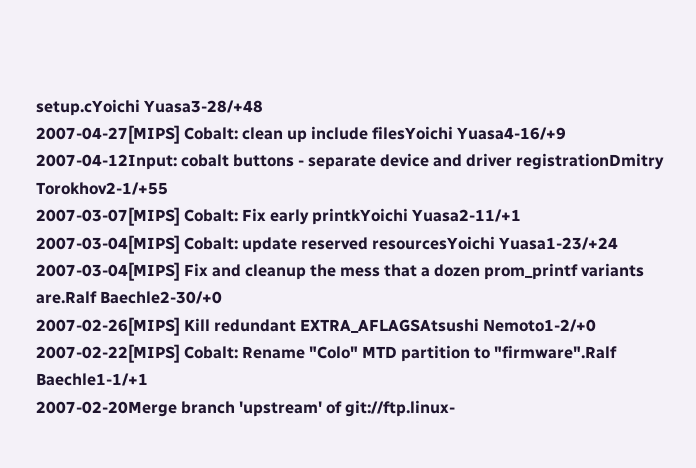setup.cYoichi Yuasa3-28/+48
2007-04-27[MIPS] Cobalt: clean up include filesYoichi Yuasa4-16/+9
2007-04-12Input: cobalt buttons - separate device and driver registrationDmitry Torokhov2-1/+55
2007-03-07[MIPS] Cobalt: Fix early printkYoichi Yuasa2-11/+1
2007-03-04[MIPS] Cobalt: update reserved resourcesYoichi Yuasa1-23/+24
2007-03-04[MIPS] Fix and cleanup the mess that a dozen prom_printf variants are.Ralf Baechle2-30/+0
2007-02-26[MIPS] Kill redundant EXTRA_AFLAGSAtsushi Nemoto1-2/+0
2007-02-22[MIPS] Cobalt: Rename "Colo" MTD partition to "firmware".Ralf Baechle1-1/+1
2007-02-20Merge branch 'upstream' of git://ftp.linux-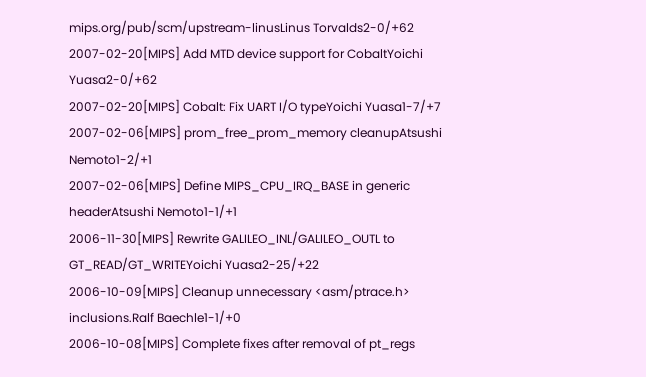mips.org/pub/scm/upstream-linusLinus Torvalds2-0/+62
2007-02-20[MIPS] Add MTD device support for CobaltYoichi Yuasa2-0/+62
2007-02-20[MIPS] Cobalt: Fix UART I/O typeYoichi Yuasa1-7/+7
2007-02-06[MIPS] prom_free_prom_memory cleanupAtsushi Nemoto1-2/+1
2007-02-06[MIPS] Define MIPS_CPU_IRQ_BASE in generic headerAtsushi Nemoto1-1/+1
2006-11-30[MIPS] Rewrite GALILEO_INL/GALILEO_OUTL to GT_READ/GT_WRITEYoichi Yuasa2-25/+22
2006-10-09[MIPS] Cleanup unnecessary <asm/ptrace.h> inclusions.Ralf Baechle1-1/+0
2006-10-08[MIPS] Complete fixes after removal of pt_regs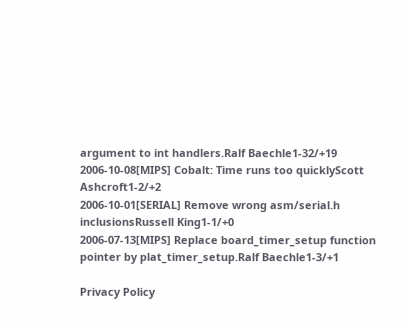argument to int handlers.Ralf Baechle1-32/+19
2006-10-08[MIPS] Cobalt: Time runs too quicklyScott Ashcroft1-2/+2
2006-10-01[SERIAL] Remove wrong asm/serial.h inclusionsRussell King1-1/+0
2006-07-13[MIPS] Replace board_timer_setup function pointer by plat_timer_setup.Ralf Baechle1-3/+1

Privacy Policy